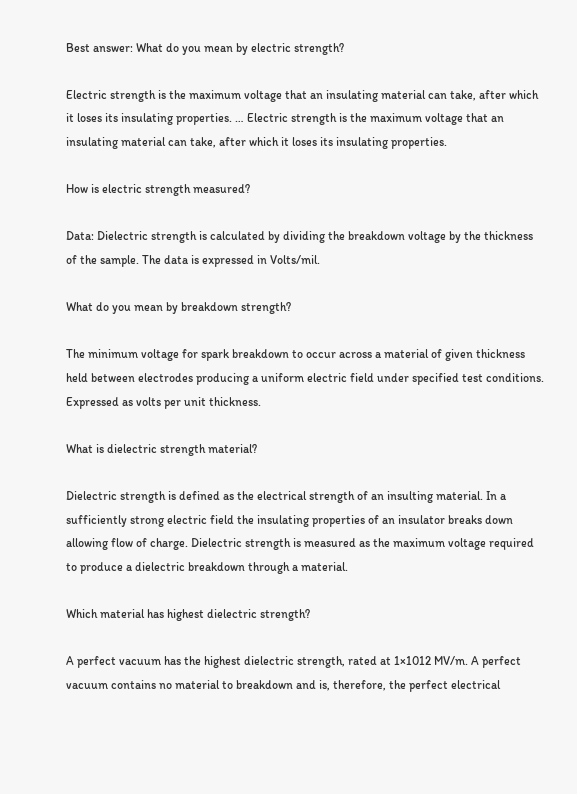Best answer: What do you mean by electric strength?

Electric strength is the maximum voltage that an insulating material can take, after which it loses its insulating properties. … Electric strength is the maximum voltage that an insulating material can take, after which it loses its insulating properties.

How is electric strength measured?

Data: Dielectric strength is calculated by dividing the breakdown voltage by the thickness of the sample. The data is expressed in Volts/mil.

What do you mean by breakdown strength?

The minimum voltage for spark breakdown to occur across a material of given thickness held between electrodes producing a uniform electric field under specified test conditions. Expressed as volts per unit thickness.

What is dielectric strength material?

Dielectric strength is defined as the electrical strength of an insulting material. In a sufficiently strong electric field the insulating properties of an insulator breaks down allowing flow of charge. Dielectric strength is measured as the maximum voltage required to produce a dielectric breakdown through a material.

Which material has highest dielectric strength?

A perfect vacuum has the highest dielectric strength, rated at 1×1012 MV/m. A perfect vacuum contains no material to breakdown and is, therefore, the perfect electrical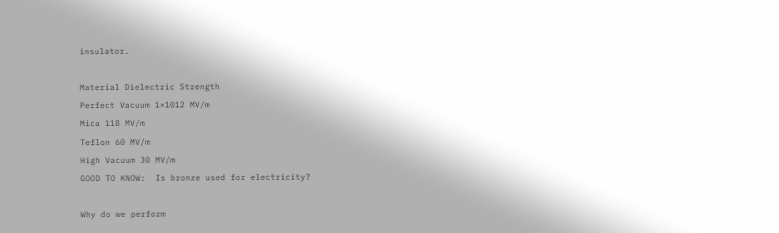insulator.

Material Dielectric Strength
Perfect Vacuum 1×1012 MV/m
Mica 118 MV/m
Teflon 60 MV/m
High Vacuum 30 MV/m
GOOD TO KNOW:  Is bronze used for electricity?

Why do we perform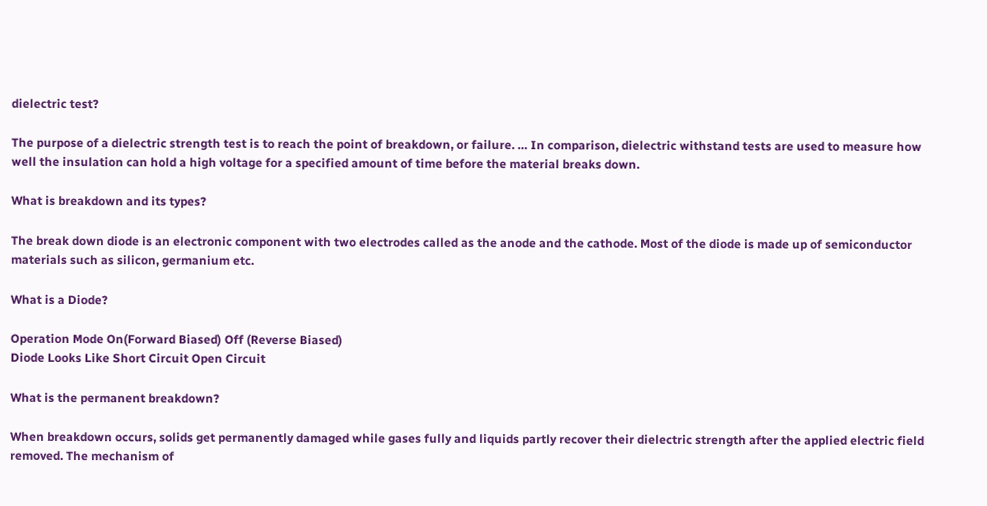dielectric test?

The purpose of a dielectric strength test is to reach the point of breakdown, or failure. … In comparison, dielectric withstand tests are used to measure how well the insulation can hold a high voltage for a specified amount of time before the material breaks down.

What is breakdown and its types?

The break down diode is an electronic component with two electrodes called as the anode and the cathode. Most of the diode is made up of semiconductor materials such as silicon, germanium etc.

What is a Diode?

Operation Mode On(Forward Biased) Off (Reverse Biased)
Diode Looks Like Short Circuit Open Circuit

What is the permanent breakdown?

When breakdown occurs, solids get permanently damaged while gases fully and liquids partly recover their dielectric strength after the applied electric field removed. The mechanism of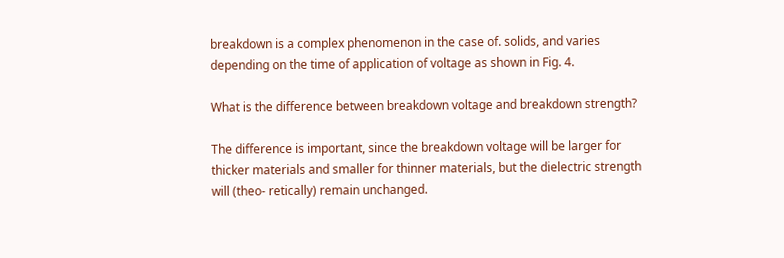breakdown is a complex phenomenon in the case of. solids, and varies depending on the time of application of voltage as shown in Fig. 4.

What is the difference between breakdown voltage and breakdown strength?

The difference is important, since the breakdown voltage will be larger for thicker materials and smaller for thinner materials, but the dielectric strength will (theo- retically) remain unchanged.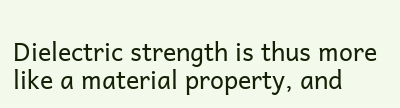Dielectric strength is thus more like a material property, and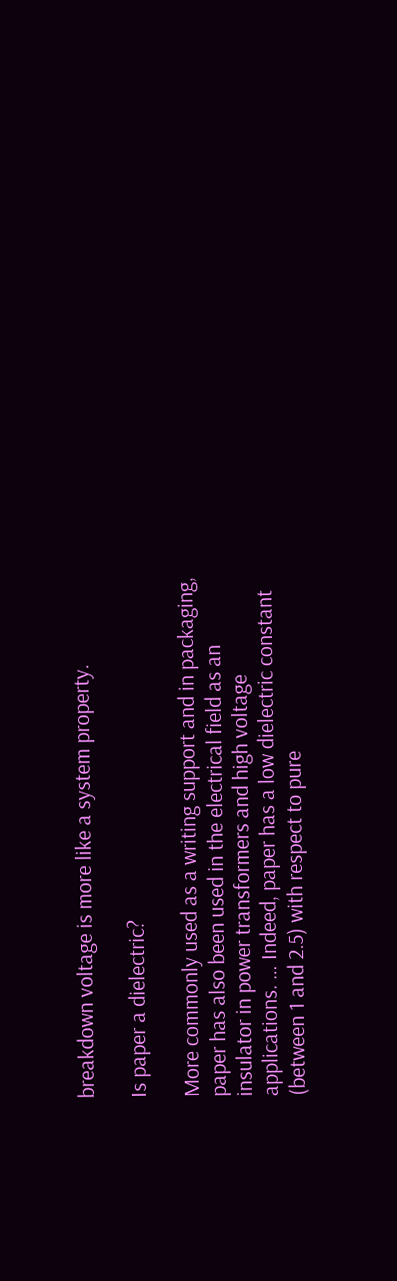breakdown voltage is more like a system property.

Is paper a dielectric?

More commonly used as a writing support and in packaging, paper has also been used in the electrical field as an insulator in power transformers and high voltage applications. … Indeed, paper has a low dielectric constant (between 1 and 2.5) with respect to pure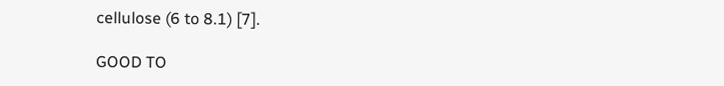cellulose (6 to 8.1) [7].

GOOD TO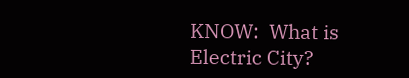KNOW:  What is Electric City?